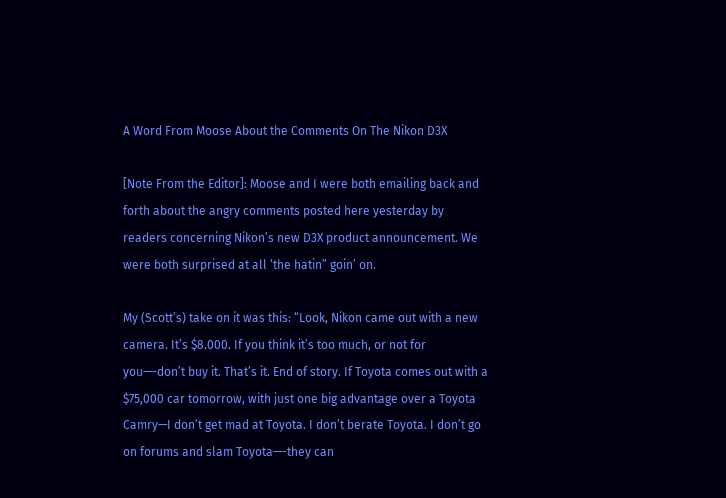A Word From Moose About the Comments On The Nikon D3X

[Note From the Editor]: Moose and I were both emailing back and forth about the angry comments posted here yesterday by readers concerning Nikon’s new D3X product announcement. We were both surprised at all ‘the hatin” goin’ on.

My (Scott’s) take on it was this: “Look, Nikon came out with a new camera. It’s $8.000. If you think it’s too much, or not for you—-don’t buy it. That’s it. End of story. If Toyota comes out with a $75,000 car tomorrow, with just one big advantage over a Toyota Camry—I don’t get mad at Toyota. I don’t berate Toyota. I don’t go on forums and slam Toyota—-they can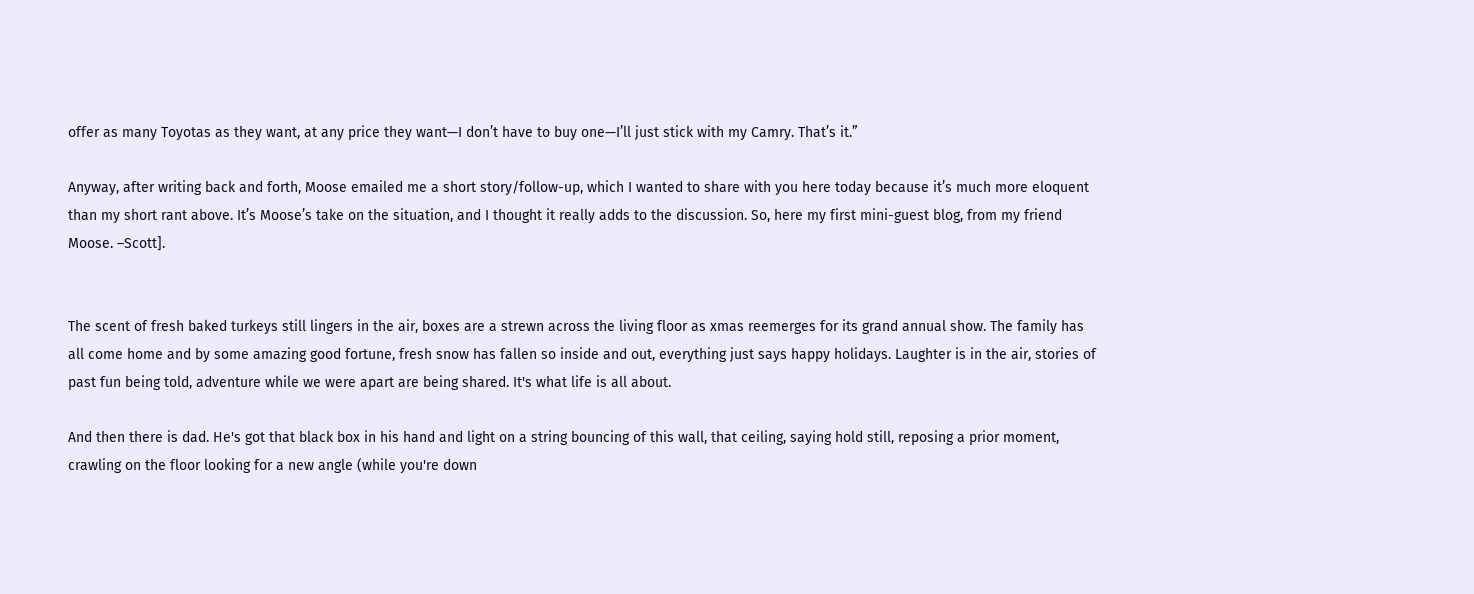offer as many Toyotas as they want, at any price they want—I don’t have to buy one—I’ll just stick with my Camry. That’s it.”

Anyway, after writing back and forth, Moose emailed me a short story/follow-up, which I wanted to share with you here today because it’s much more eloquent than my short rant above. It’s Moose’s take on the situation, and I thought it really adds to the discussion. So, here my first mini-guest blog, from my friend Moose. –Scott].


The scent of fresh baked turkeys still lingers in the air, boxes are a strewn across the living floor as xmas reemerges for its grand annual show. The family has all come home and by some amazing good fortune, fresh snow has fallen so inside and out, everything just says happy holidays. Laughter is in the air, stories of past fun being told, adventure while we were apart are being shared. It's what life is all about.

And then there is dad. He's got that black box in his hand and light on a string bouncing of this wall, that ceiling, saying hold still, reposing a prior moment, crawling on the floor looking for a new angle (while you're down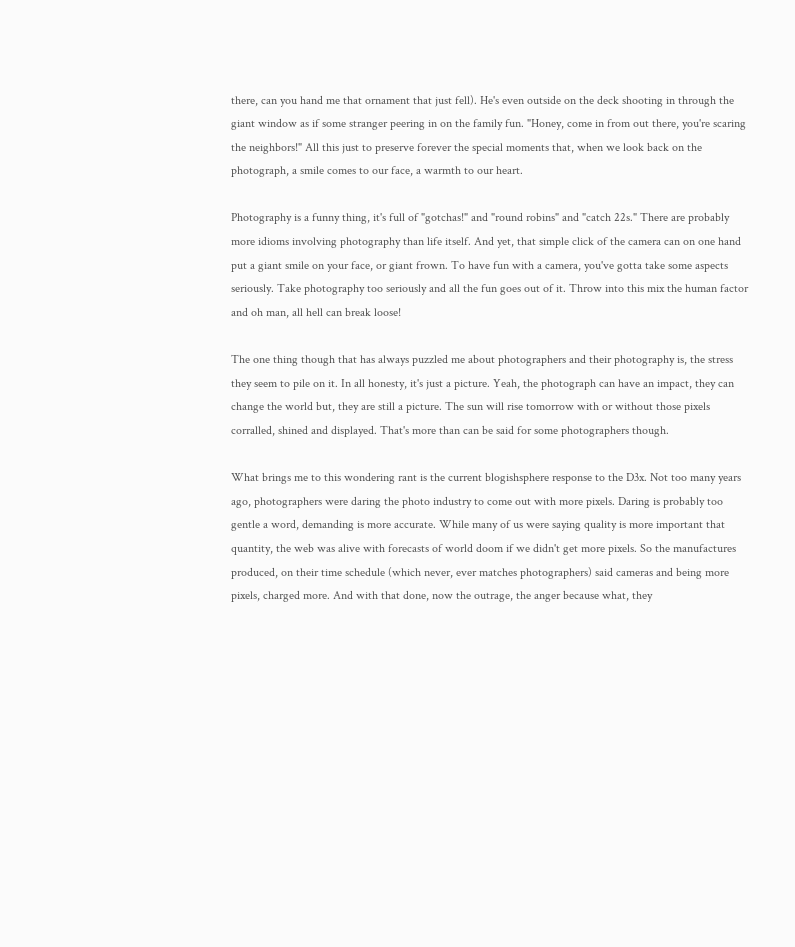there, can you hand me that ornament that just fell). He's even outside on the deck shooting in through the giant window as if some stranger peering in on the family fun. "Honey, come in from out there, you're scaring the neighbors!" All this just to preserve forever the special moments that, when we look back on the photograph, a smile comes to our face, a warmth to our heart.

Photography is a funny thing, it's full of "gotchas!" and "round robins" and "catch 22s." There are probably more idioms involving photography than life itself. And yet, that simple click of the camera can on one hand put a giant smile on your face, or giant frown. To have fun with a camera, you've gotta take some aspects seriously. Take photography too seriously and all the fun goes out of it. Throw into this mix the human factor and oh man, all hell can break loose!

The one thing though that has always puzzled me about photographers and their photography is, the stress they seem to pile on it. In all honesty, it's just a picture. Yeah, the photograph can have an impact, they can change the world but, they are still a picture. The sun will rise tomorrow with or without those pixels corralled, shined and displayed. That's more than can be said for some photographers though.

What brings me to this wondering rant is the current blogishsphere response to the D3x. Not too many years ago, photographers were daring the photo industry to come out with more pixels. Daring is probably too gentle a word, demanding is more accurate. While many of us were saying quality is more important that quantity, the web was alive with forecasts of world doom if we didn't get more pixels. So the manufactures produced, on their time schedule (which never, ever matches photographers) said cameras and being more pixels, charged more. And with that done, now the outrage, the anger because what, they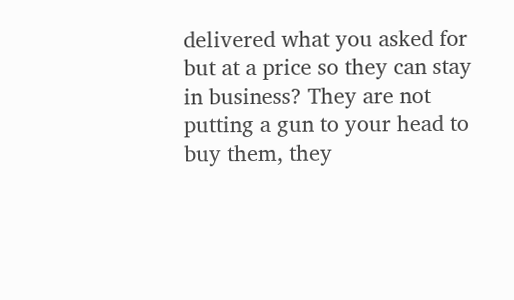delivered what you asked for but at a price so they can stay in business? They are not putting a gun to your head to buy them, they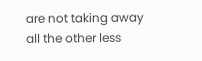are not taking away all the other less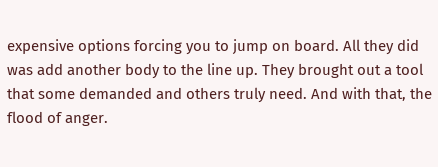expensive options forcing you to jump on board. All they did was add another body to the line up. They brought out a tool that some demanded and others truly need. And with that, the flood of anger.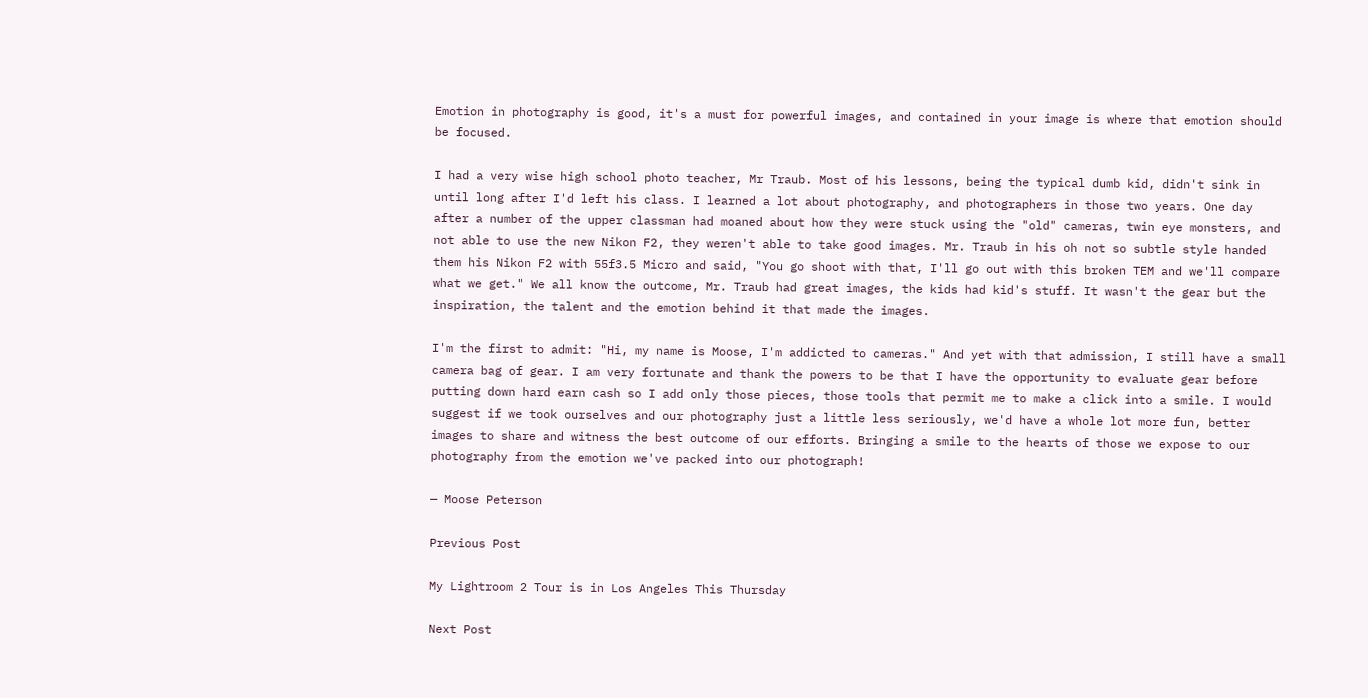Emotion in photography is good, it's a must for powerful images, and contained in your image is where that emotion should be focused.

I had a very wise high school photo teacher, Mr Traub. Most of his lessons, being the typical dumb kid, didn't sink in until long after I'd left his class. I learned a lot about photography, and photographers in those two years. One day after a number of the upper classman had moaned about how they were stuck using the "old" cameras, twin eye monsters, and not able to use the new Nikon F2, they weren't able to take good images. Mr. Traub in his oh not so subtle style handed them his Nikon F2 with 55f3.5 Micro and said, "You go shoot with that, I'll go out with this broken TEM and we'll compare what we get." We all know the outcome, Mr. Traub had great images, the kids had kid's stuff. It wasn't the gear but the inspiration, the talent and the emotion behind it that made the images.

I'm the first to admit: "Hi, my name is Moose, I'm addicted to cameras." And yet with that admission, I still have a small camera bag of gear. I am very fortunate and thank the powers to be that I have the opportunity to evaluate gear before putting down hard earn cash so I add only those pieces, those tools that permit me to make a click into a smile. I would suggest if we took ourselves and our photography just a little less seriously, we'd have a whole lot more fun, better images to share and witness the best outcome of our efforts. Bringing a smile to the hearts of those we expose to our photography from the emotion we've packed into our photograph!

— Moose Peterson

Previous Post

My Lightroom 2 Tour is in Los Angeles This Thursday

Next Post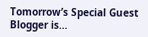Tomorrow’s Special Guest Blogger is…